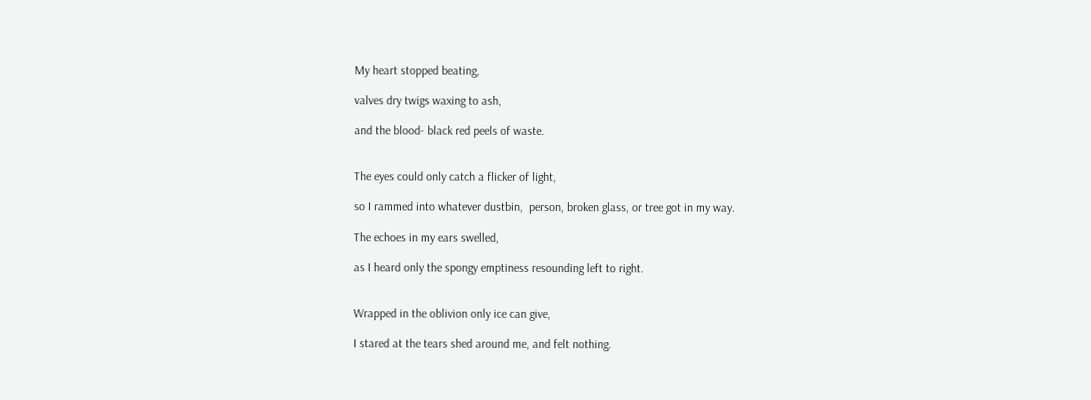My heart stopped beating,

valves dry twigs waxing to ash,

and the blood- black red peels of waste.


The eyes could only catch a flicker of light,

so I rammed into whatever dustbin,  person, broken glass, or tree got in my way.

The echoes in my ears swelled,

as I heard only the spongy emptiness resounding left to right.


Wrapped in the oblivion only ice can give,

I stared at the tears shed around me, and felt nothing.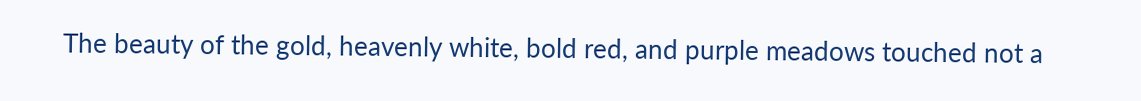The beauty of the gold, heavenly white, bold red, and purple meadows touched not a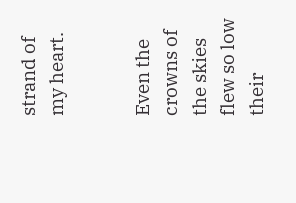strand of my heart.


Even the crowns of the skies flew so low their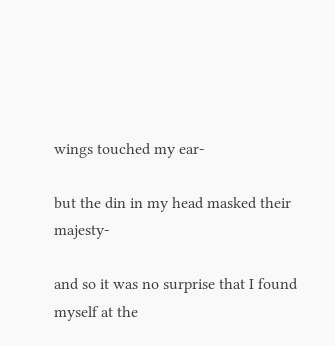wings touched my ear-

but the din in my head masked their majesty-

and so it was no surprise that I found myself at the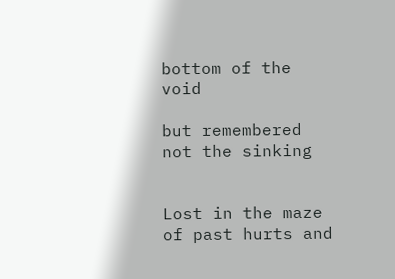bottom of the void

but remembered not the sinking


Lost in the maze of past hurts and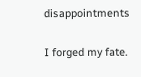disappointments

I forged my fate.